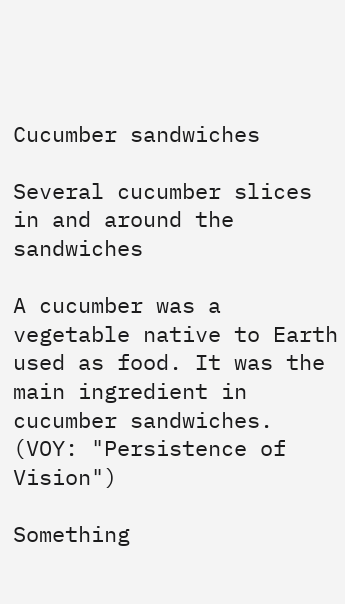Cucumber sandwiches

Several cucumber slices in and around the sandwiches

A cucumber was a vegetable native to Earth used as food. It was the main ingredient in cucumber sandwiches. (VOY: "Persistence of Vision")

Something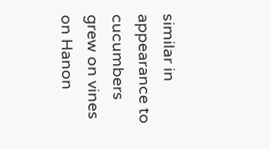similar in appearance to cucumbers grew on vines on Hanon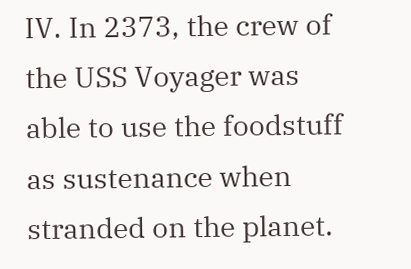IV. In 2373, the crew of the USS Voyager was able to use the foodstuff as sustenance when stranded on the planet.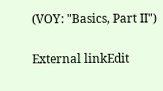(VOY: "Basics, Part II")

External linkEdit